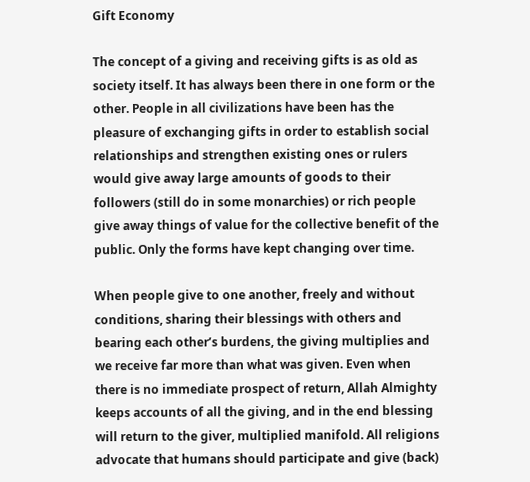Gift Economy

The concept of a giving and receiving gifts is as old as society itself. It has always been there in one form or the other. People in all civilizations have been has the pleasure of exchanging gifts in order to establish social relationships and strengthen existing ones or rulers would give away large amounts of goods to their followers (still do in some monarchies) or rich people give away things of value for the collective benefit of the public. Only the forms have kept changing over time.

When people give to one another, freely and without conditions, sharing their blessings with others and bearing each other’s burdens, the giving multiplies and we receive far more than what was given. Even when there is no immediate prospect of return, Allah Almighty keeps accounts of all the giving, and in the end blessing will return to the giver, multiplied manifold. All religions advocate that humans should participate and give (back)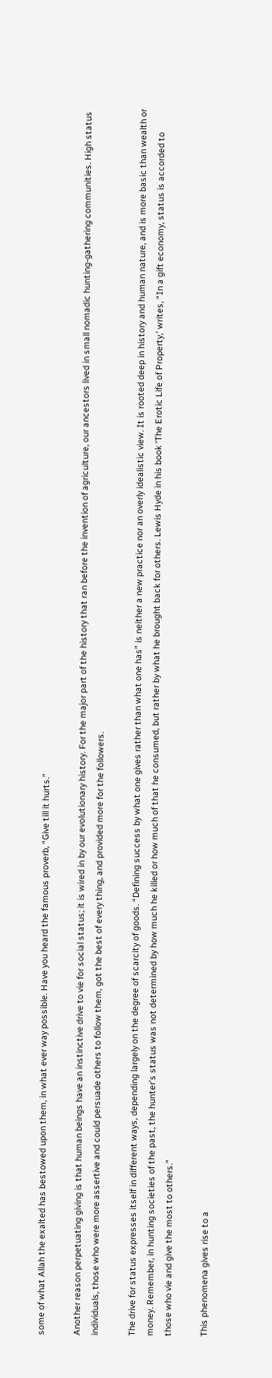some of what Allah the exalted has bestowed upon them, in what ever way possible. Have you heard the famous proverb, “Give till it hurts.”

Another reason perpetuating giving is that human beings have an instinctive drive to vie for social status; it is wired in by our evolutionary history. For the major part of the history that ran before the invention of agriculture, our ancestors lived in small nomadic hunting-gathering communities. High status individuals, those who were more assertive and could persuade others to follow them, got the best of every thing, and provided more for the followers.

The drive for status expresses itself in different ways, depending largely on the degree of scarcity of goods. “Defining success by what one gives rather than what one has” is neither a new practice nor an overly idealistic view. It is rooted deep in history and human nature, and is more basic than wealth or money. Remember, in hunting societies of the past, the hunter’s status was not determined by how much he killed or how much of that he consumed, but rather by what he brought back for others. Lewis Hyde in his book ‘The Erotic Life of Property,’ writes, “In a gift economy, status is accorded to those who vie and give the most to others.”

This phenomena gives rise to a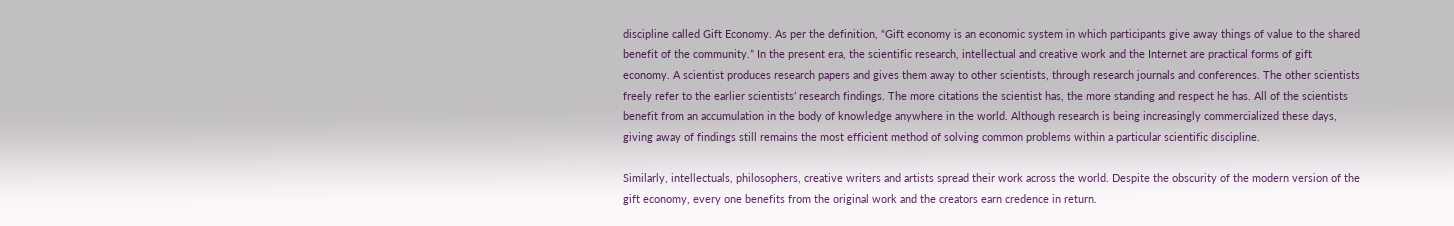discipline called Gift Economy. As per the definition, “Gift economy is an economic system in which participants give away things of value to the shared benefit of the community.” In the present era, the scientific research, intellectual and creative work and the Internet are practical forms of gift economy. A scientist produces research papers and gives them away to other scientists, through research journals and conferences. The other scientists freely refer to the earlier scientists’ research findings. The more citations the scientist has, the more standing and respect he has. All of the scientists benefit from an accumulation in the body of knowledge anywhere in the world. Although research is being increasingly commercialized these days, giving away of findings still remains the most efficient method of solving common problems within a particular scientific discipline.

Similarly, intellectuals, philosophers, creative writers and artists spread their work across the world. Despite the obscurity of the modern version of the gift economy, every one benefits from the original work and the creators earn credence in return.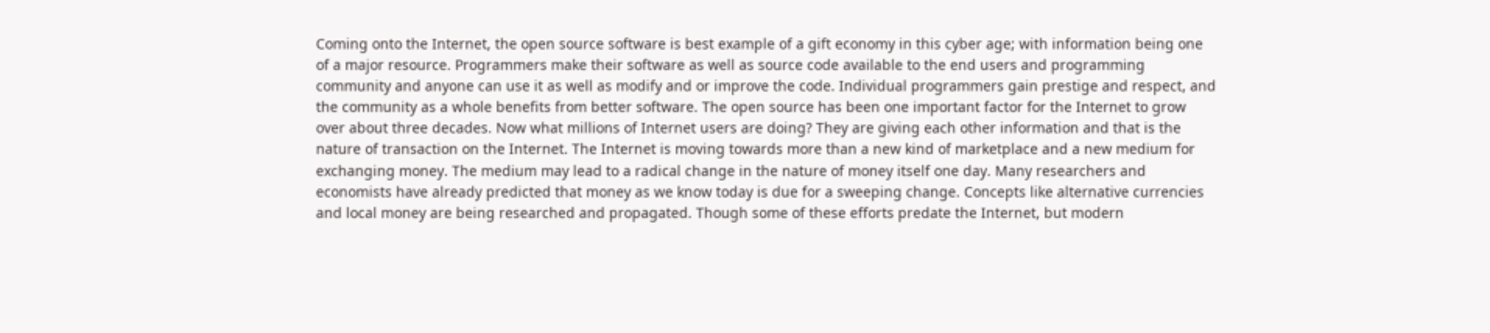Coming onto the Internet, the open source software is best example of a gift economy in this cyber age; with information being one of a major resource. Programmers make their software as well as source code available to the end users and programming community and anyone can use it as well as modify and or improve the code. Individual programmers gain prestige and respect, and the community as a whole benefits from better software. The open source has been one important factor for the Internet to grow over about three decades. Now what millions of Internet users are doing? They are giving each other information and that is the nature of transaction on the Internet. The Internet is moving towards more than a new kind of marketplace and a new medium for exchanging money. The medium may lead to a radical change in the nature of money itself one day. Many researchers and economists have already predicted that money as we know today is due for a sweeping change. Concepts like alternative currencies and local money are being researched and propagated. Though some of these efforts predate the Internet, but modern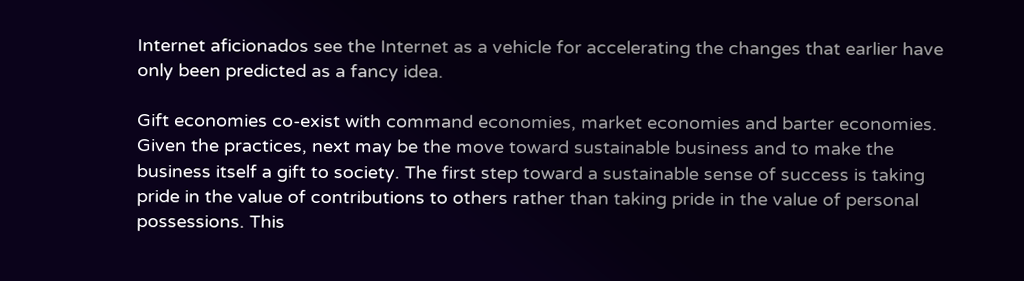Internet aficionados see the Internet as a vehicle for accelerating the changes that earlier have only been predicted as a fancy idea.

Gift economies co-exist with command economies, market economies and barter economies. Given the practices, next may be the move toward sustainable business and to make the business itself a gift to society. The first step toward a sustainable sense of success is taking pride in the value of contributions to others rather than taking pride in the value of personal possessions. This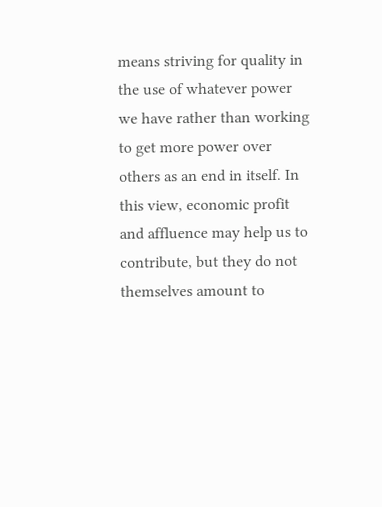means striving for quality in the use of whatever power we have rather than working to get more power over others as an end in itself. In this view, economic profit and affluence may help us to contribute, but they do not themselves amount to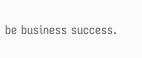be business success.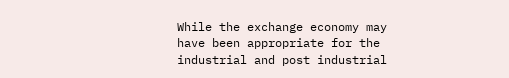While the exchange economy may have been appropriate for the industrial and post industrial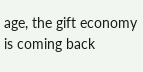age, the gift economy is coming back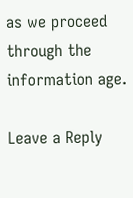as we proceed through the information age.

Leave a Reply